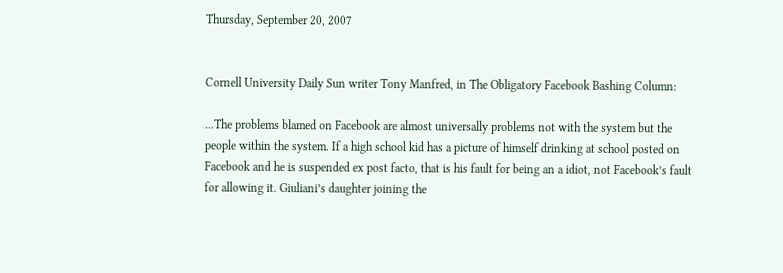Thursday, September 20, 2007


Cornell University Daily Sun writer Tony Manfred, in The Obligatory Facebook Bashing Column:

...The problems blamed on Facebook are almost universally problems not with the system but the people within the system. If a high school kid has a picture of himself drinking at school posted on Facebook and he is suspended ex post facto, that is his fault for being an a idiot, not Facebook’s fault for allowing it. Giuliani’s daughter joining the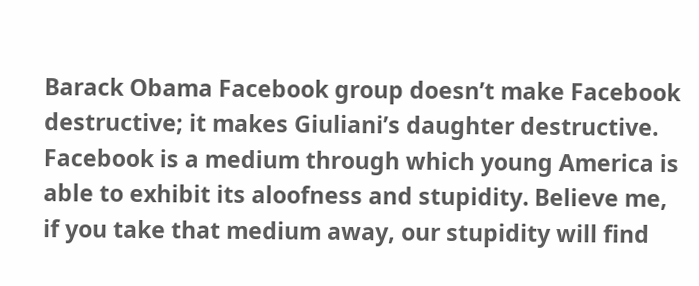Barack Obama Facebook group doesn’t make Facebook destructive; it makes Giuliani’s daughter destructive. Facebook is a medium through which young America is able to exhibit its aloofness and stupidity. Believe me, if you take that medium away, our stupidity will find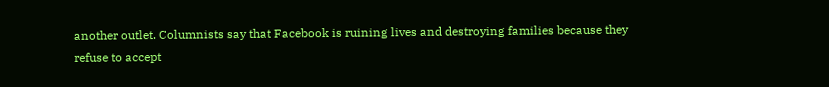another outlet. Columnists say that Facebook is ruining lives and destroying families because they refuse to accept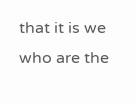that it is we who are the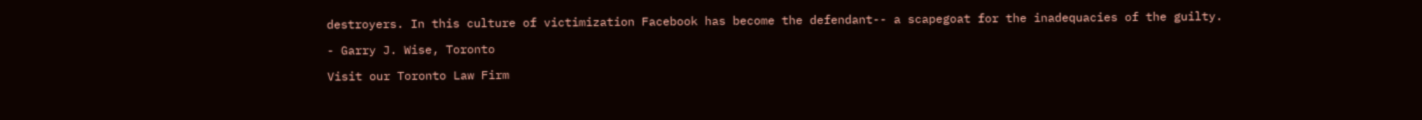destroyers. In this culture of victimization Facebook has become the defendant-- a scapegoat for the inadequacies of the guilty.

- Garry J. Wise, Toronto

Visit our Toronto Law Firm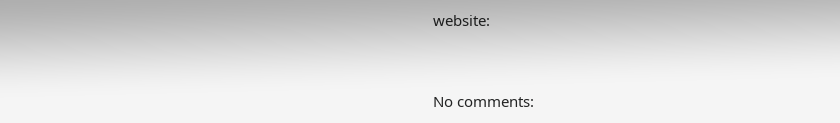website:


No comments: